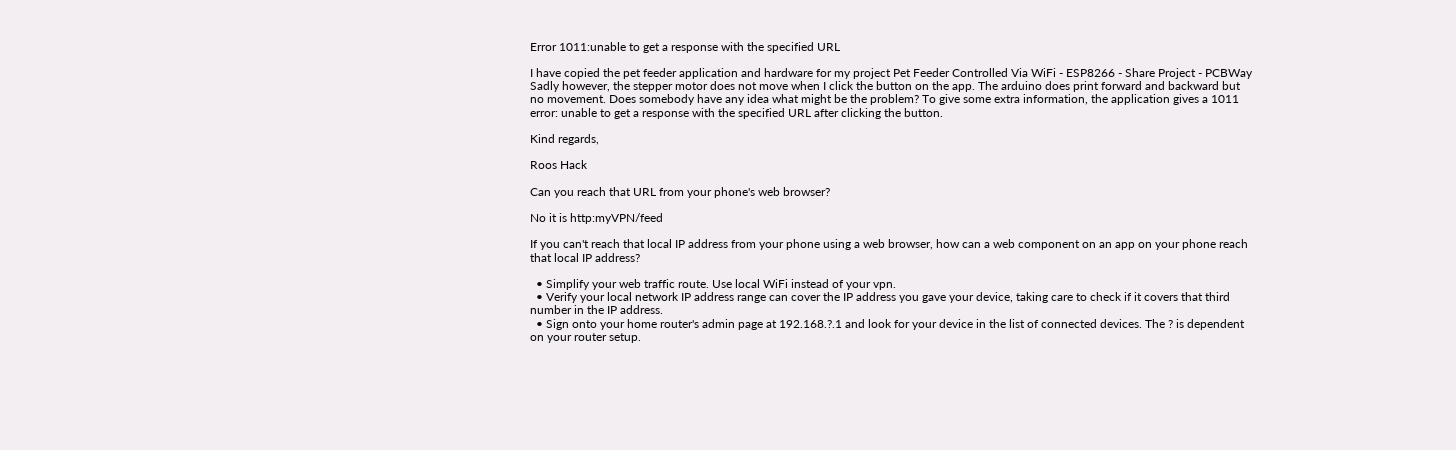Error 1011:unable to get a response with the specified URL

I have copied the pet feeder application and hardware for my project Pet Feeder Controlled Via WiFi - ESP8266 - Share Project - PCBWay Sadly however, the stepper motor does not move when I click the button on the app. The arduino does print forward and backward but no movement. Does somebody have any idea what might be the problem? To give some extra information, the application gives a 1011 error: unable to get a response with the specified URL after clicking the button.

Kind regards,

Roos Hack

Can you reach that URL from your phone's web browser?

No it is http:myVPN/feed

If you can't reach that local IP address from your phone using a web browser, how can a web component on an app on your phone reach that local IP address?

  • Simplify your web traffic route. Use local WiFi instead of your vpn.
  • Verify your local network IP address range can cover the IP address you gave your device, taking care to check if it covers that third number in the IP address.
  • Sign onto your home router's admin page at 192.168.?.1 and look for your device in the list of connected devices. The ? is dependent on your router setup.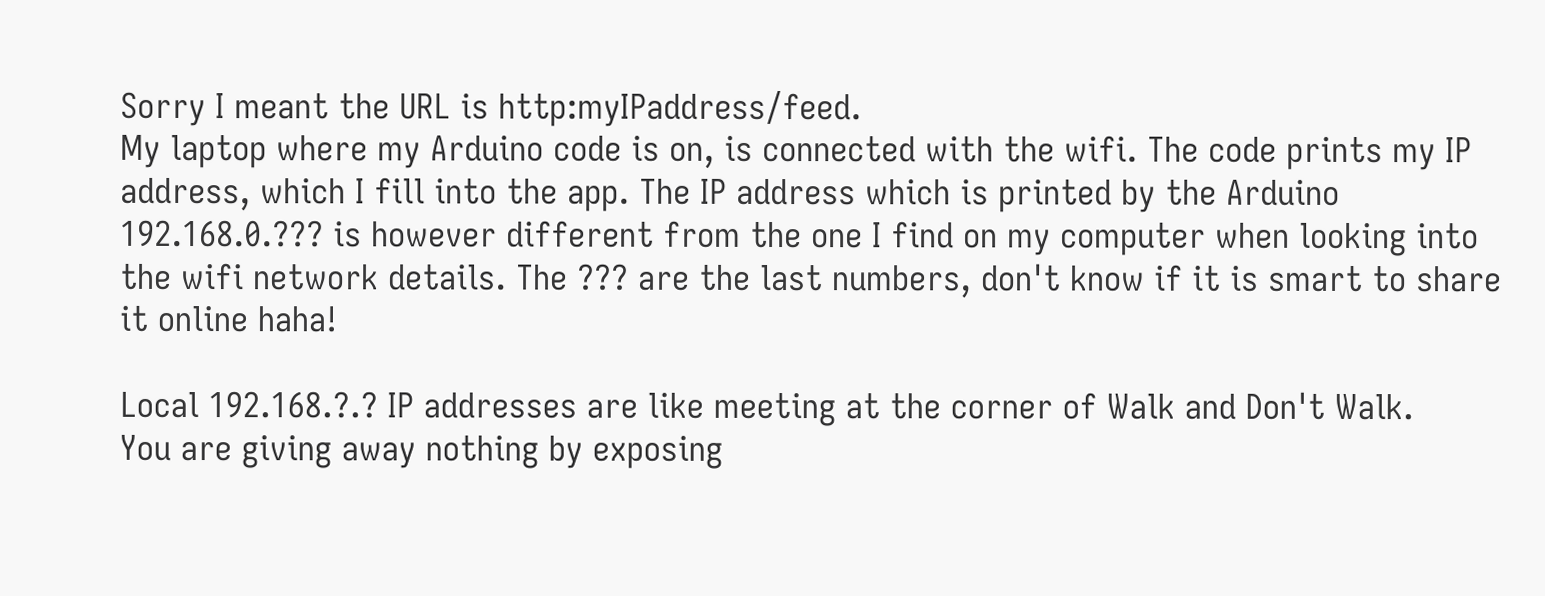Sorry I meant the URL is http:myIPaddress/feed.
My laptop where my Arduino code is on, is connected with the wifi. The code prints my IP address, which I fill into the app. The IP address which is printed by the Arduino 192.168.0.??? is however different from the one I find on my computer when looking into the wifi network details. The ??? are the last numbers, don't know if it is smart to share it online haha!

Local 192.168.?.? IP addresses are like meeting at the corner of Walk and Don't Walk.
You are giving away nothing by exposing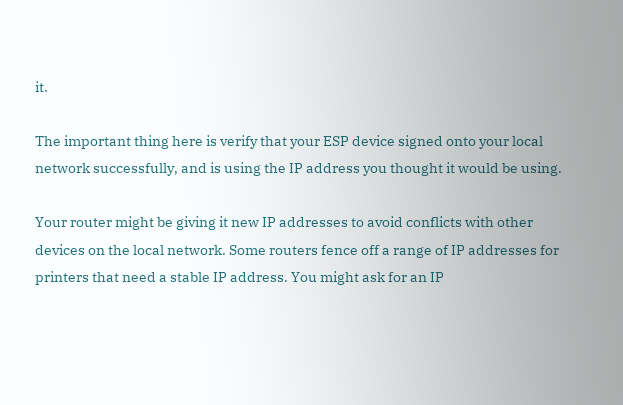it.

The important thing here is verify that your ESP device signed onto your local network successfully, and is using the IP address you thought it would be using.

Your router might be giving it new IP addresses to avoid conflicts with other devices on the local network. Some routers fence off a range of IP addresses for printers that need a stable IP address. You might ask for an IP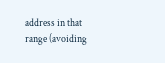address in that range (avoiding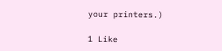your printers.)

1 Like